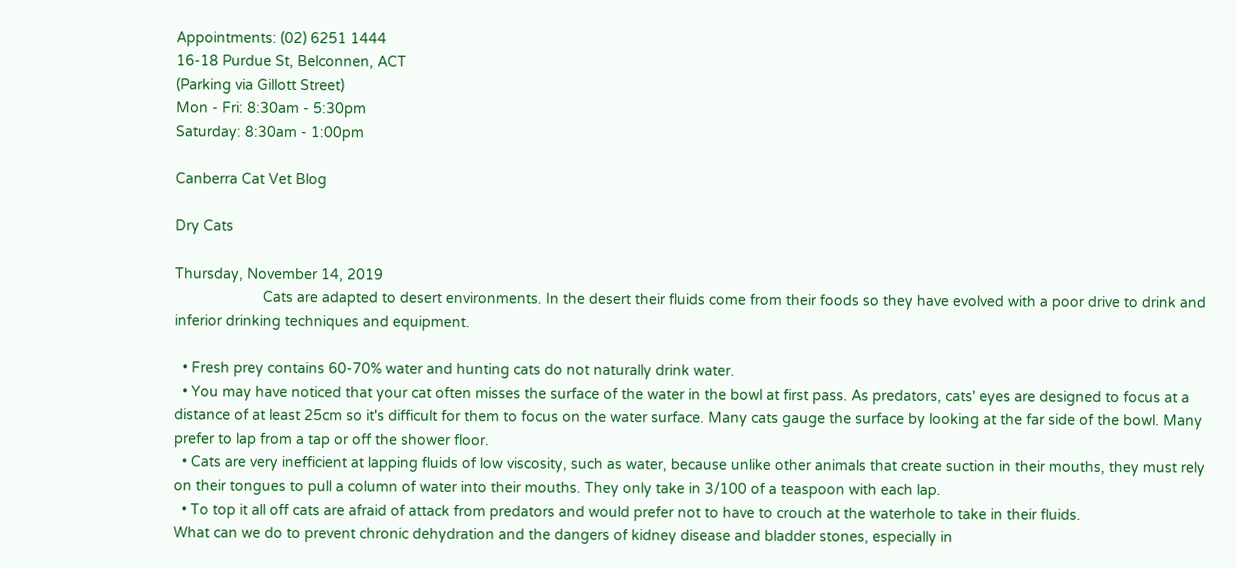Appointments: (02) 6251 1444
16-18 Purdue St, Belconnen, ACT
(Parking via Gillott Street)
Mon - Fri: 8:30am - 5:30pm
Saturday: 8:30am - 1:00pm

Canberra Cat Vet Blog

Dry Cats

Thursday, November 14, 2019
                      Cats are adapted to desert environments. In the desert their fluids come from their foods so they have evolved with a poor drive to drink and inferior drinking techniques and equipment.

  • Fresh prey contains 60-70% water and hunting cats do not naturally drink water.
  • You may have noticed that your cat often misses the surface of the water in the bowl at first pass. As predators, cats' eyes are designed to focus at a distance of at least 25cm so it's difficult for them to focus on the water surface. Many cats gauge the surface by looking at the far side of the bowl. Many prefer to lap from a tap or off the shower floor.
  • Cats are very inefficient at lapping fluids of low viscosity, such as water, because unlike other animals that create suction in their mouths, they must rely on their tongues to pull a column of water into their mouths. They only take in 3/100 of a teaspoon with each lap.
  • To top it all off cats are afraid of attack from predators and would prefer not to have to crouch at the waterhole to take in their fluids.
What can we do to prevent chronic dehydration and the dangers of kidney disease and bladder stones, especially in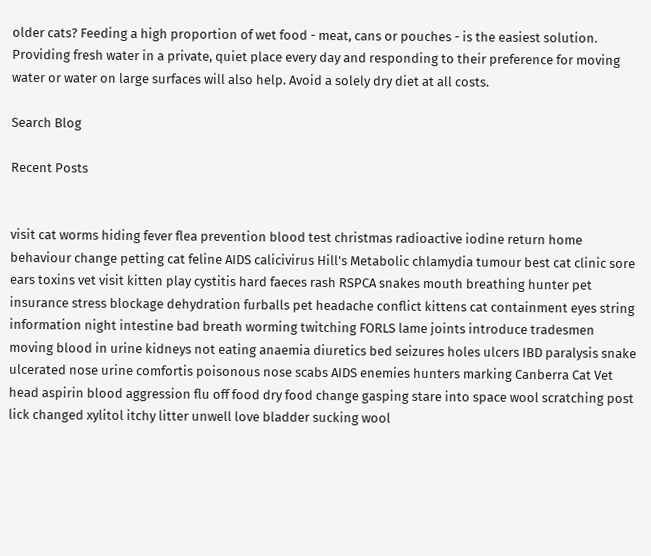older cats? Feeding a high proportion of wet food - meat, cans or pouches - is the easiest solution. Providing fresh water in a private, quiet place every day and responding to their preference for moving water or water on large surfaces will also help. Avoid a solely dry diet at all costs.

Search Blog

Recent Posts


visit cat worms hiding fever flea prevention blood test christmas radioactive iodine return home behaviour change petting cat feline AIDS calicivirus Hill's Metabolic chlamydia tumour best cat clinic sore ears toxins vet visit kitten play cystitis hard faeces rash RSPCA snakes mouth breathing hunter pet insurance stress blockage dehydration furballs pet headache conflict kittens cat containment eyes string information night intestine bad breath worming twitching FORLS lame joints introduce tradesmen moving blood in urine kidneys not eating anaemia diuretics bed seizures holes ulcers IBD paralysis snake ulcerated nose urine comfortis poisonous nose scabs AIDS enemies hunters marking Canberra Cat Vet head aspirin blood aggression flu off food dry food change gasping stare into space wool scratching post lick changed xylitol itchy litter unwell love bladder sucking wool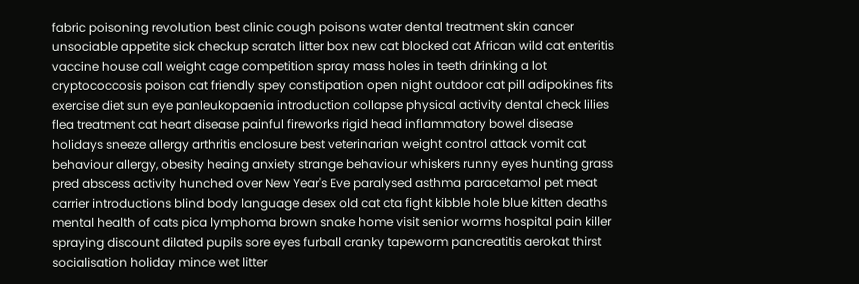fabric poisoning revolution best clinic cough poisons water dental treatment skin cancer unsociable appetite sick checkup scratch litter box new cat blocked cat African wild cat enteritis vaccine house call weight cage competition spray mass holes in teeth drinking a lot cryptococcosis poison cat friendly spey constipation open night outdoor cat pill adipokines fits exercise diet sun eye panleukopaenia introduction collapse physical activity dental check lilies flea treatment cat heart disease painful fireworks rigid head inflammatory bowel disease holidays sneeze allergy arthritis enclosure best veterinarian weight control attack vomit cat behaviour allergy, obesity heaing anxiety strange behaviour whiskers runny eyes hunting grass pred abscess activity hunched over New Year's Eve paralysed asthma paracetamol pet meat carrier introductions blind body language desex old cat cta fight kibble hole blue kitten deaths mental health of cats pica lymphoma brown snake home visit senior worms hospital pain killer spraying discount dilated pupils sore eyes furball cranky tapeworm pancreatitis aerokat thirst socialisation holiday mince wet litter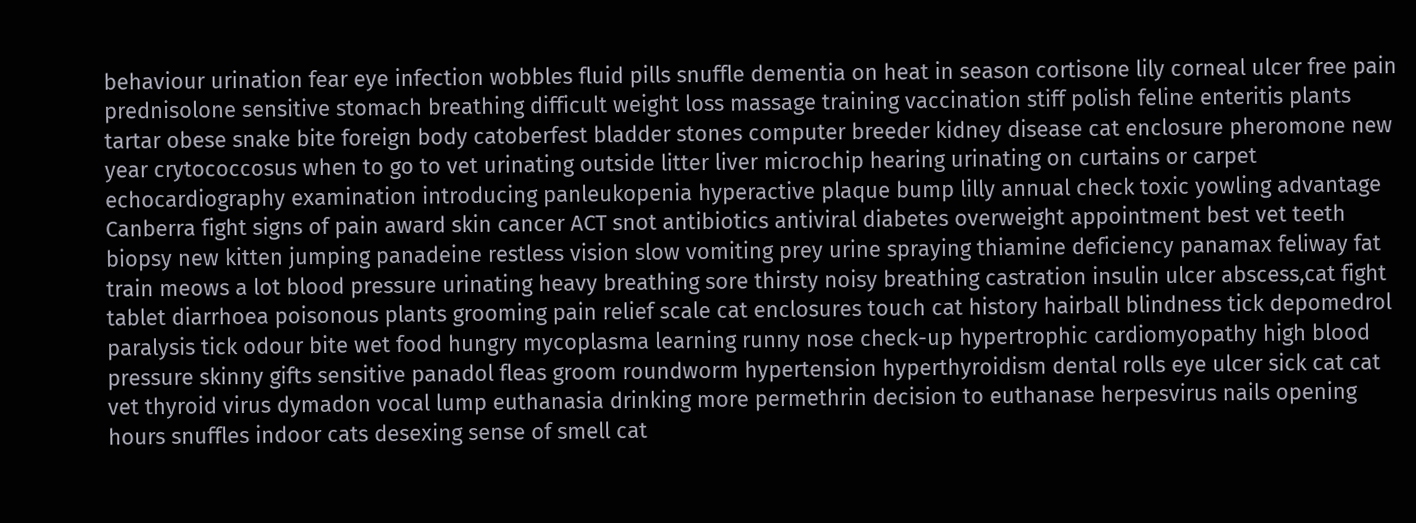behaviour urination fear eye infection wobbles fluid pills snuffle dementia on heat in season cortisone lily corneal ulcer free pain prednisolone sensitive stomach breathing difficult weight loss massage training vaccination stiff polish feline enteritis plants tartar obese snake bite foreign body catoberfest bladder stones computer breeder kidney disease cat enclosure pheromone new year crytococcosus when to go to vet urinating outside litter liver microchip hearing urinating on curtains or carpet echocardiography examination introducing panleukopenia hyperactive plaque bump lilly annual check toxic yowling advantage Canberra fight signs of pain award skin cancer ACT snot antibiotics antiviral diabetes overweight appointment best vet teeth biopsy new kitten jumping panadeine restless vision slow vomiting prey urine spraying thiamine deficiency panamax feliway fat train meows a lot blood pressure urinating heavy breathing sore thirsty noisy breathing castration insulin ulcer abscess,cat fight tablet diarrhoea poisonous plants grooming pain relief scale cat enclosures touch cat history hairball blindness tick depomedrol paralysis tick odour bite wet food hungry mycoplasma learning runny nose check-up hypertrophic cardiomyopathy high blood pressure skinny gifts sensitive panadol fleas groom roundworm hypertension hyperthyroidism dental rolls eye ulcer sick cat cat vet thyroid virus dymadon vocal lump euthanasia drinking more permethrin decision to euthanase herpesvirus nails opening hours snuffles indoor cats desexing sense of smell cat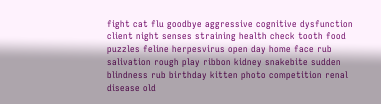fight cat flu goodbye aggressive cognitive dysfunction client night senses straining health check tooth food puzzles feline herpesvirus open day home face rub salivation rough play ribbon kidney snakebite sudden blindness rub birthday kitten photo competition renal disease old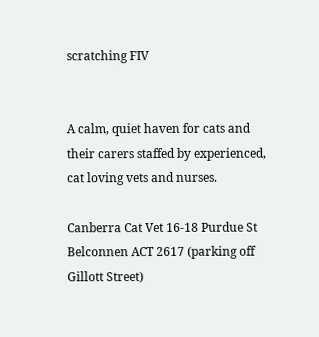scratching FIV


A calm, quiet haven for cats and their carers staffed by experienced, cat loving vets and nurses.

Canberra Cat Vet 16-18 Purdue St Belconnen ACT 2617 (parking off Gillott Street)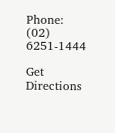Phone: (02) 6251-1444

Get Directions